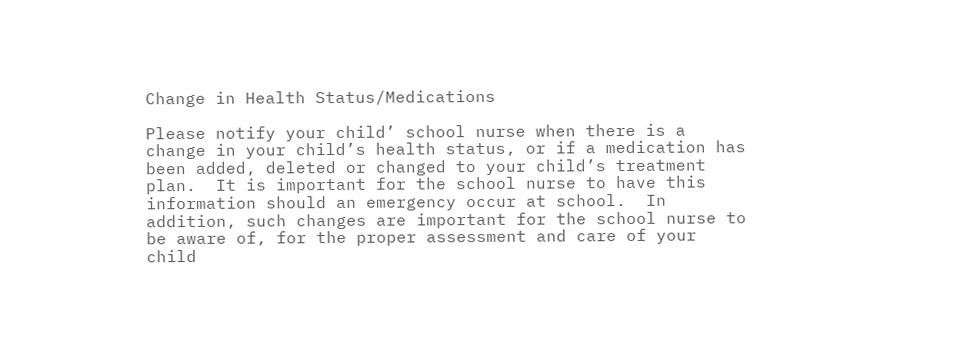Change in Health Status/Medications

Please notify your child’ school nurse when there is a change in your child’s health status, or if a medication has been added, deleted or changed to your child’s treatment plan.  It is important for the school nurse to have this information should an emergency occur at school.  In addition, such changes are important for the school nurse to be aware of, for the proper assessment and care of your child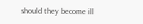should they become ill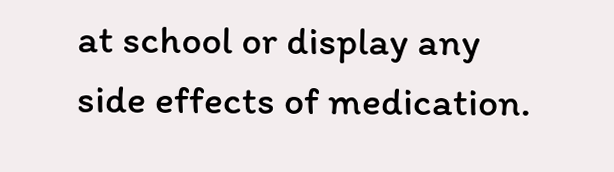at school or display any side effects of medication.